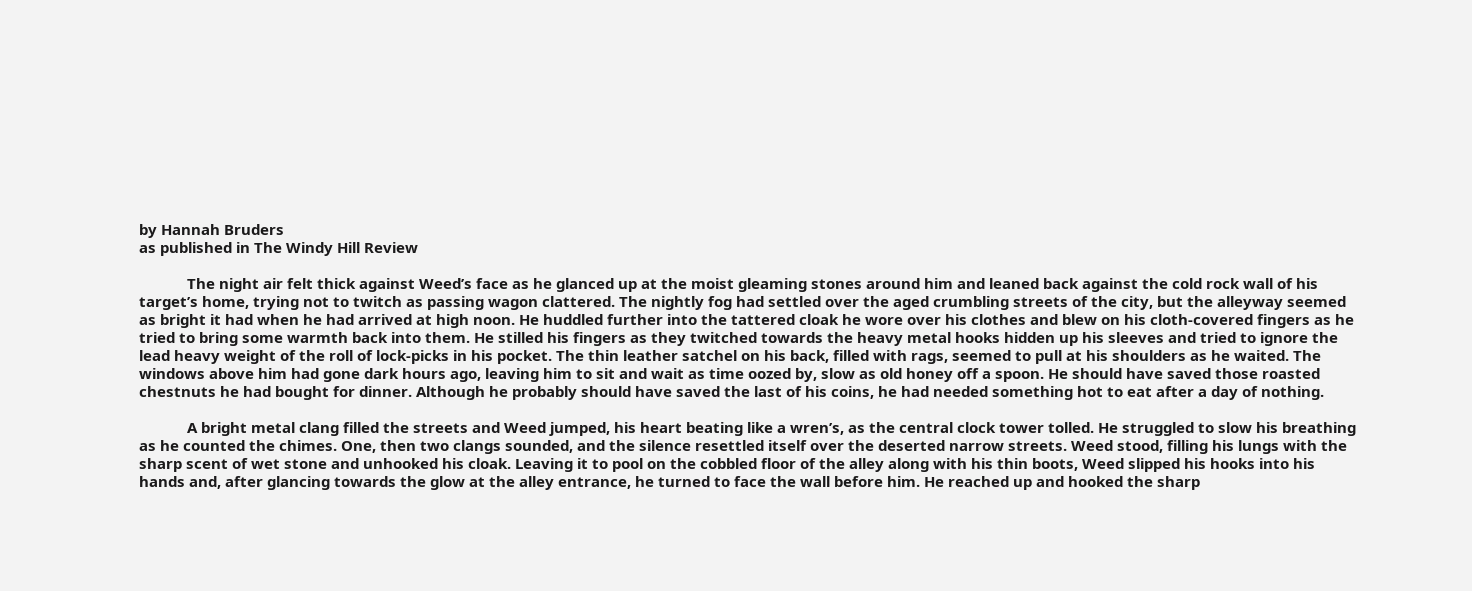by Hannah Bruders
as published in The Windy Hill Review

            The night air felt thick against Weed’s face as he glanced up at the moist gleaming stones around him and leaned back against the cold rock wall of his target’s home, trying not to twitch as passing wagon clattered. The nightly fog had settled over the aged crumbling streets of the city, but the alleyway seemed as bright it had when he had arrived at high noon. He huddled further into the tattered cloak he wore over his clothes and blew on his cloth-covered fingers as he tried to bring some warmth back into them. He stilled his fingers as they twitched towards the heavy metal hooks hidden up his sleeves and tried to ignore the lead heavy weight of the roll of lock-picks in his pocket. The thin leather satchel on his back, filled with rags, seemed to pull at his shoulders as he waited. The windows above him had gone dark hours ago, leaving him to sit and wait as time oozed by, slow as old honey off a spoon. He should have saved those roasted chestnuts he had bought for dinner. Although he probably should have saved the last of his coins, he had needed something hot to eat after a day of nothing.

            A bright metal clang filled the streets and Weed jumped, his heart beating like a wren’s, as the central clock tower tolled. He struggled to slow his breathing as he counted the chimes. One, then two clangs sounded, and the silence resettled itself over the deserted narrow streets. Weed stood, filling his lungs with the sharp scent of wet stone and unhooked his cloak. Leaving it to pool on the cobbled floor of the alley along with his thin boots, Weed slipped his hooks into his hands and, after glancing towards the glow at the alley entrance, he turned to face the wall before him. He reached up and hooked the sharp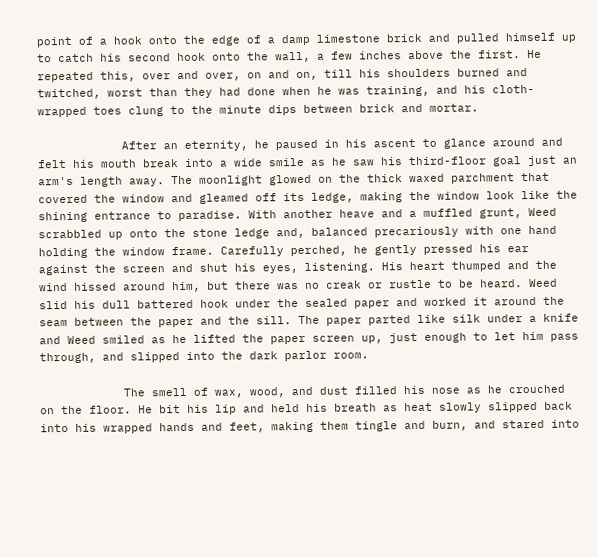point of a hook onto the edge of a damp limestone brick and pulled himself up to catch his second hook onto the wall, a few inches above the first. He repeated this, over and over, on and on, till his shoulders burned and twitched, worst than they had done when he was training, and his cloth-wrapped toes clung to the minute dips between brick and mortar.

            After an eternity, he paused in his ascent to glance around and felt his mouth break into a wide smile as he saw his third-floor goal just an arm's length away. The moonlight glowed on the thick waxed parchment that covered the window and gleamed off its ledge, making the window look like the shining entrance to paradise. With another heave and a muffled grunt, Weed scrabbled up onto the stone ledge and, balanced precariously with one hand holding the window frame. Carefully perched, he gently pressed his ear against the screen and shut his eyes, listening. His heart thumped and the wind hissed around him, but there was no creak or rustle to be heard. Weed slid his dull battered hook under the sealed paper and worked it around the seam between the paper and the sill. The paper parted like silk under a knife and Weed smiled as he lifted the paper screen up, just enough to let him pass through, and slipped into the dark parlor room.

            The smell of wax, wood, and dust filled his nose as he crouched on the floor. He bit his lip and held his breath as heat slowly slipped back into his wrapped hands and feet, making them tingle and burn, and stared into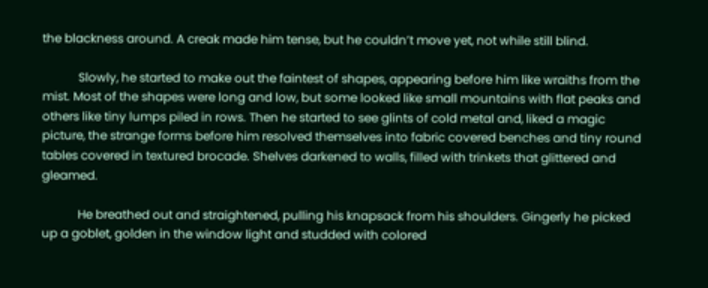the blackness around. A creak made him tense, but he couldn’t move yet, not while still blind.

            Slowly, he started to make out the faintest of shapes, appearing before him like wraiths from the mist. Most of the shapes were long and low, but some looked like small mountains with flat peaks and others like tiny lumps piled in rows. Then he started to see glints of cold metal and, liked a magic picture, the strange forms before him resolved themselves into fabric covered benches and tiny round tables covered in textured brocade. Shelves darkened to walls, filled with trinkets that glittered and gleamed.

            He breathed out and straightened, pulling his knapsack from his shoulders. Gingerly he picked up a goblet, golden in the window light and studded with colored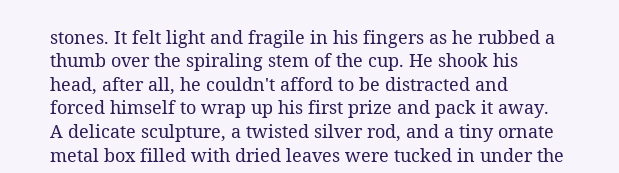stones. It felt light and fragile in his fingers as he rubbed a thumb over the spiraling stem of the cup. He shook his head, after all, he couldn't afford to be distracted and forced himself to wrap up his first prize and pack it away. A delicate sculpture, a twisted silver rod, and a tiny ornate metal box filled with dried leaves were tucked in under the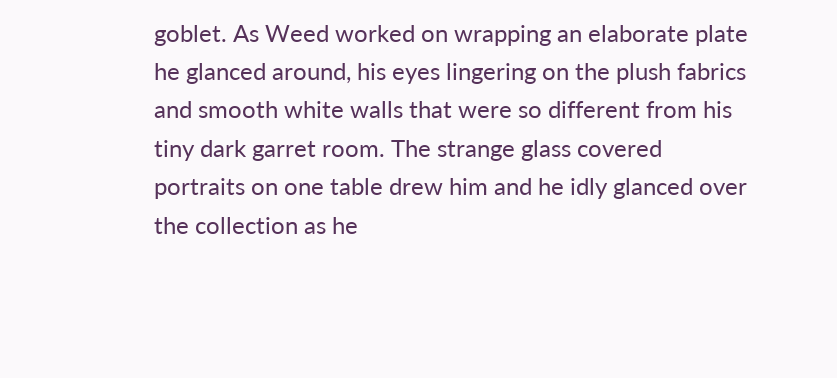goblet. As Weed worked on wrapping an elaborate plate he glanced around, his eyes lingering on the plush fabrics and smooth white walls that were so different from his tiny dark garret room. The strange glass covered portraits on one table drew him and he idly glanced over the collection as he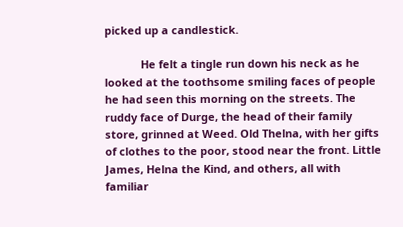picked up a candlestick.

            He felt a tingle run down his neck as he looked at the toothsome smiling faces of people he had seen this morning on the streets. The ruddy face of Durge, the head of their family store, grinned at Weed. Old Thelna, with her gifts of clothes to the poor, stood near the front. Little James, Helna the Kind, and others, all with familiar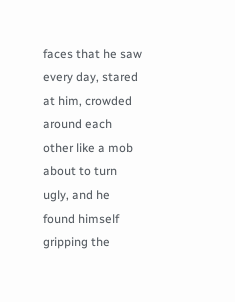faces that he saw every day, stared at him, crowded around each other like a mob about to turn ugly, and he found himself gripping the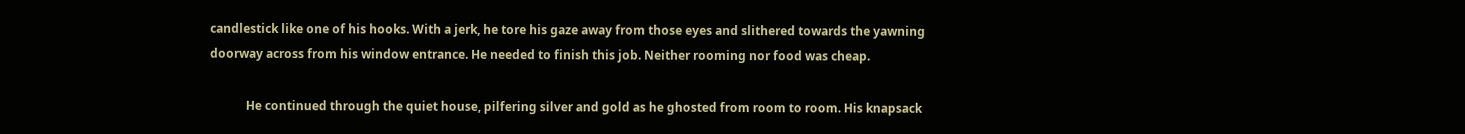candlestick like one of his hooks. With a jerk, he tore his gaze away from those eyes and slithered towards the yawning doorway across from his window entrance. He needed to finish this job. Neither rooming nor food was cheap.

            He continued through the quiet house, pilfering silver and gold as he ghosted from room to room. His knapsack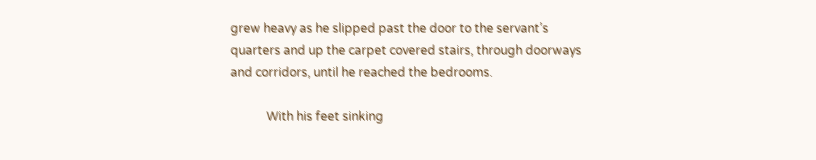grew heavy as he slipped past the door to the servant’s quarters and up the carpet covered stairs, through doorways and corridors, until he reached the bedrooms.

            With his feet sinking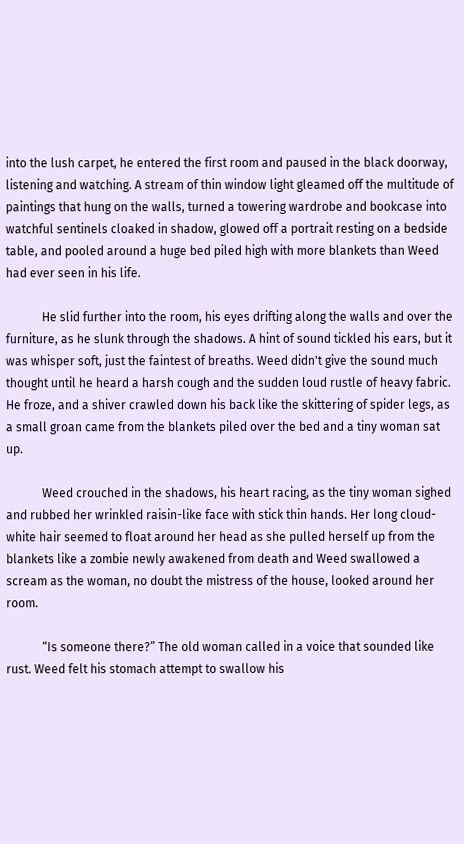into the lush carpet, he entered the first room and paused in the black doorway, listening and watching. A stream of thin window light gleamed off the multitude of paintings that hung on the walls, turned a towering wardrobe and bookcase into watchful sentinels cloaked in shadow, glowed off a portrait resting on a bedside table, and pooled around a huge bed piled high with more blankets than Weed had ever seen in his life.

            He slid further into the room, his eyes drifting along the walls and over the furniture, as he slunk through the shadows. A hint of sound tickled his ears, but it was whisper soft, just the faintest of breaths. Weed didn't give the sound much thought until he heard a harsh cough and the sudden loud rustle of heavy fabric. He froze, and a shiver crawled down his back like the skittering of spider legs, as a small groan came from the blankets piled over the bed and a tiny woman sat up.

            Weed crouched in the shadows, his heart racing, as the tiny woman sighed and rubbed her wrinkled raisin-like face with stick thin hands. Her long cloud-white hair seemed to float around her head as she pulled herself up from the blankets like a zombie newly awakened from death and Weed swallowed a scream as the woman, no doubt the mistress of the house, looked around her room.

            “Is someone there?” The old woman called in a voice that sounded like rust. Weed felt his stomach attempt to swallow his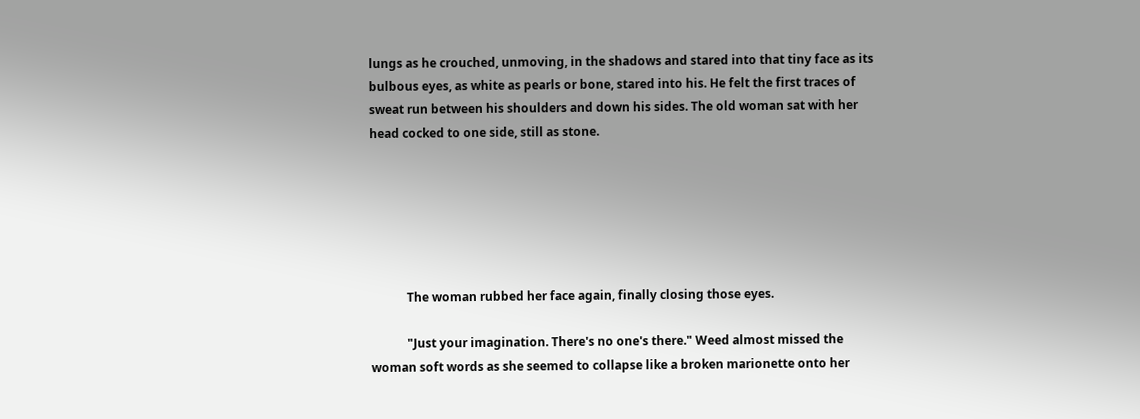lungs as he crouched, unmoving, in the shadows and stared into that tiny face as its bulbous eyes, as white as pearls or bone, stared into his. He felt the first traces of sweat run between his shoulders and down his sides. The old woman sat with her head cocked to one side, still as stone.






            The woman rubbed her face again, finally closing those eyes.

            "Just your imagination. There's no one's there." Weed almost missed the woman soft words as she seemed to collapse like a broken marionette onto her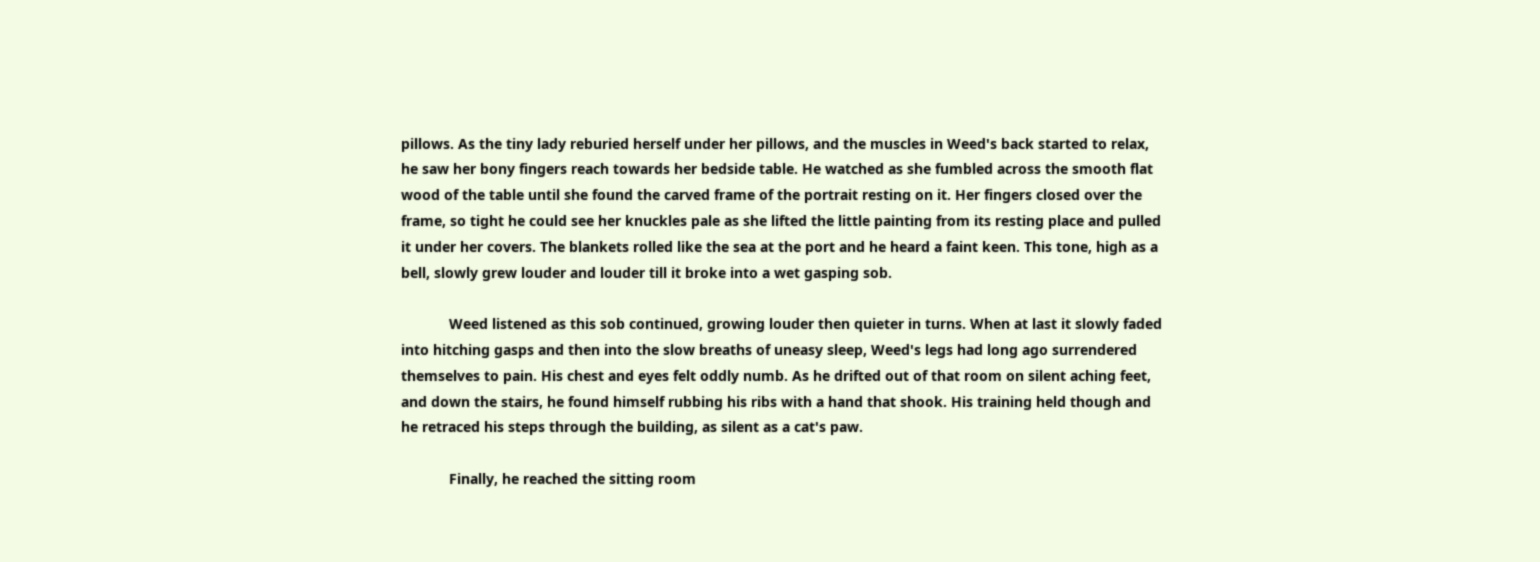pillows. As the tiny lady reburied herself under her pillows, and the muscles in Weed's back started to relax, he saw her bony fingers reach towards her bedside table. He watched as she fumbled across the smooth flat wood of the table until she found the carved frame of the portrait resting on it. Her fingers closed over the frame, so tight he could see her knuckles pale as she lifted the little painting from its resting place and pulled it under her covers. The blankets rolled like the sea at the port and he heard a faint keen. This tone, high as a bell, slowly grew louder and louder till it broke into a wet gasping sob.

            Weed listened as this sob continued, growing louder then quieter in turns. When at last it slowly faded into hitching gasps and then into the slow breaths of uneasy sleep, Weed's legs had long ago surrendered themselves to pain. His chest and eyes felt oddly numb. As he drifted out of that room on silent aching feet, and down the stairs, he found himself rubbing his ribs with a hand that shook. His training held though and he retraced his steps through the building, as silent as a cat's paw.

            Finally, he reached the sitting room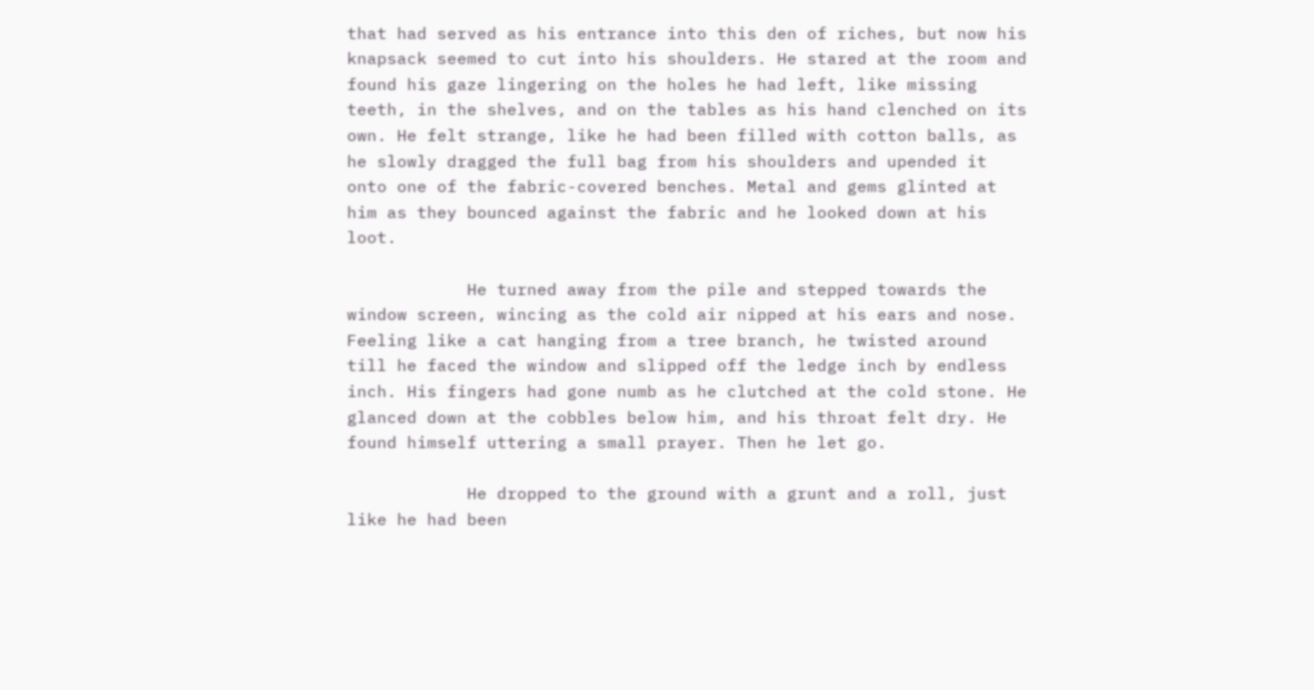that had served as his entrance into this den of riches, but now his knapsack seemed to cut into his shoulders. He stared at the room and found his gaze lingering on the holes he had left, like missing teeth, in the shelves, and on the tables as his hand clenched on its own. He felt strange, like he had been filled with cotton balls, as he slowly dragged the full bag from his shoulders and upended it onto one of the fabric-covered benches. Metal and gems glinted at him as they bounced against the fabric and he looked down at his loot.

            He turned away from the pile and stepped towards the window screen, wincing as the cold air nipped at his ears and nose. Feeling like a cat hanging from a tree branch, he twisted around till he faced the window and slipped off the ledge inch by endless inch. His fingers had gone numb as he clutched at the cold stone. He glanced down at the cobbles below him, and his throat felt dry. He found himself uttering a small prayer. Then he let go.

            He dropped to the ground with a grunt and a roll, just like he had been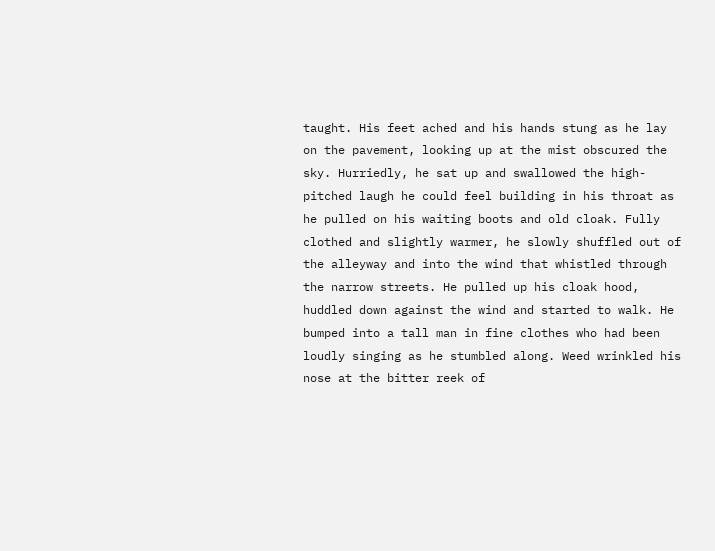taught. His feet ached and his hands stung as he lay on the pavement, looking up at the mist obscured the sky. Hurriedly, he sat up and swallowed the high-pitched laugh he could feel building in his throat as he pulled on his waiting boots and old cloak. Fully clothed and slightly warmer, he slowly shuffled out of the alleyway and into the wind that whistled through the narrow streets. He pulled up his cloak hood, huddled down against the wind and started to walk. He bumped into a tall man in fine clothes who had been loudly singing as he stumbled along. Weed wrinkled his nose at the bitter reek of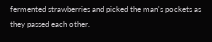fermented strawberries and picked the man's pockets as they passed each other.